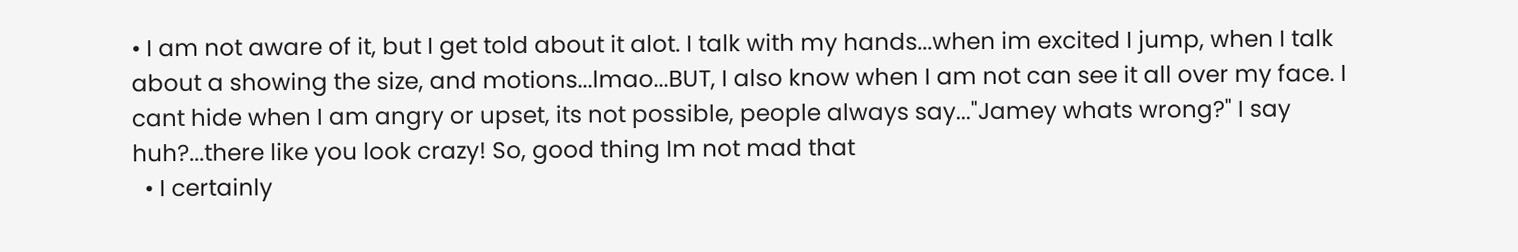• I am not aware of it, but I get told about it alot. I talk with my hands...when im excited I jump, when I talk about a showing the size, and motions...lmao...BUT, I also know when I am not can see it all over my face. I cant hide when I am angry or upset, its not possible, people always say..."Jamey whats wrong?" I say huh?...there like you look crazy! So, good thing Im not mad that
  • I certainly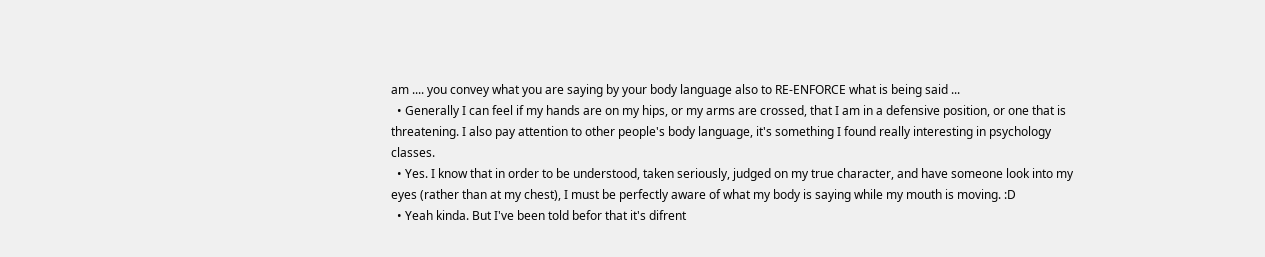am .... you convey what you are saying by your body language also to RE-ENFORCE what is being said ...
  • Generally I can feel if my hands are on my hips, or my arms are crossed, that I am in a defensive position, or one that is threatening. I also pay attention to other people's body language, it's something I found really interesting in psychology classes.
  • Yes. I know that in order to be understood, taken seriously, judged on my true character, and have someone look into my eyes (rather than at my chest), I must be perfectly aware of what my body is saying while my mouth is moving. :D
  • Yeah kinda. But I've been told befor that it's difrent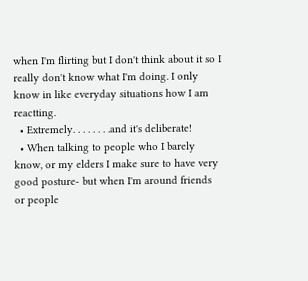when I'm flirting but I don't think about it so I really don't know what I'm doing. I only know in like everyday situations how I am reactting.
  • Extremely. . . . . . . .and it's deliberate!
  • When talking to people who I barely know, or my elders I make sure to have very good posture- but when I'm around friends or people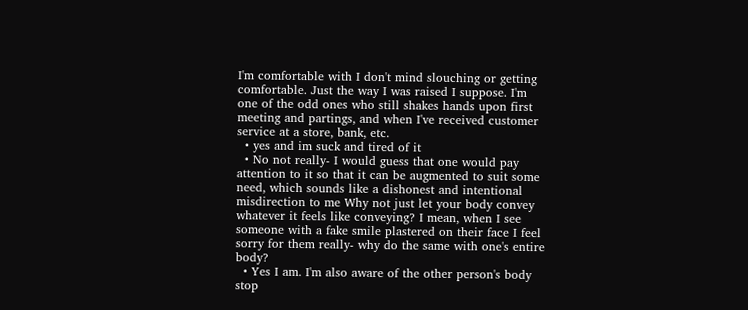I'm comfortable with I don't mind slouching or getting comfortable. Just the way I was raised I suppose. I'm one of the odd ones who still shakes hands upon first meeting and partings, and when I've received customer service at a store, bank, etc.
  • yes and im suck and tired of it
  • No not really- I would guess that one would pay attention to it so that it can be augmented to suit some need, which sounds like a dishonest and intentional misdirection to me Why not just let your body convey whatever it feels like conveying? I mean, when I see someone with a fake smile plastered on their face I feel sorry for them really- why do the same with one's entire body?
  • Yes I am. I'm also aware of the other person's body stop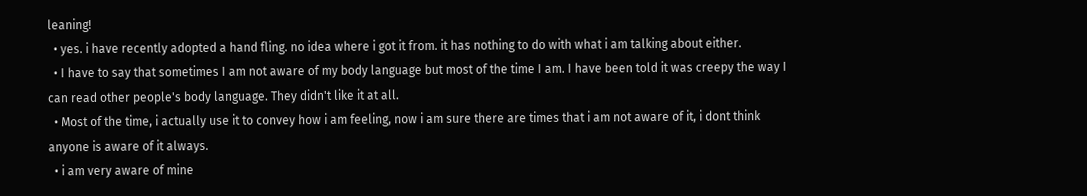leaning!
  • yes. i have recently adopted a hand fling. no idea where i got it from. it has nothing to do with what i am talking about either.
  • I have to say that sometimes I am not aware of my body language but most of the time I am. I have been told it was creepy the way I can read other people's body language. They didn't like it at all.
  • Most of the time, i actually use it to convey how i am feeling, now i am sure there are times that i am not aware of it, i dont think anyone is aware of it always.
  • i am very aware of mine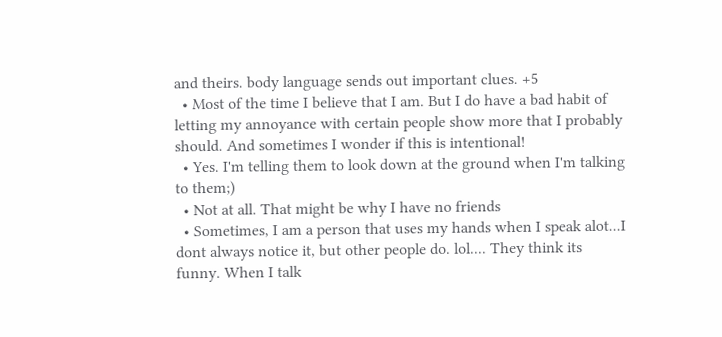and theirs. body language sends out important clues. +5
  • Most of the time I believe that I am. But I do have a bad habit of letting my annoyance with certain people show more that I probably should. And sometimes I wonder if this is intentional!
  • Yes. I'm telling them to look down at the ground when I'm talking to them;)
  • Not at all. That might be why I have no friends
  • Sometimes, I am a person that uses my hands when I speak alot...I dont always notice it, but other people do. lol.... They think its funny. When I talk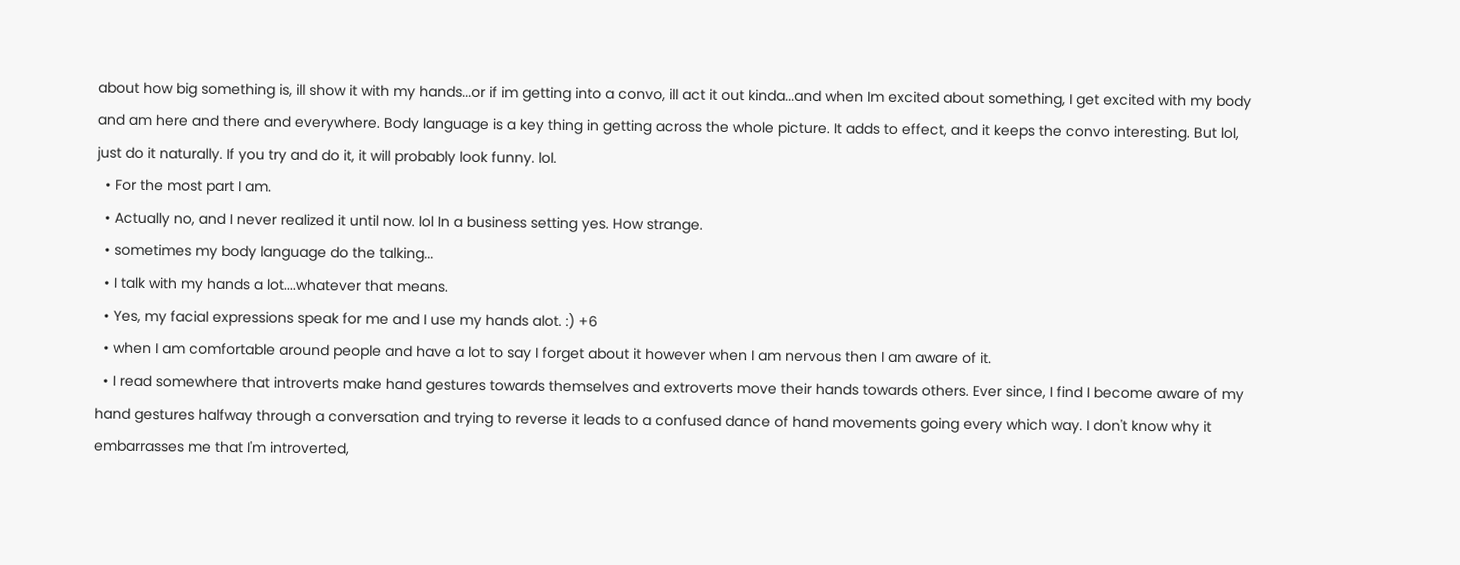about how big something is, ill show it with my hands...or if im getting into a convo, ill act it out kinda...and when Im excited about something, I get excited with my body and am here and there and everywhere. Body language is a key thing in getting across the whole picture. It adds to effect, and it keeps the convo interesting. But lol, just do it naturally. If you try and do it, it will probably look funny. lol.
  • For the most part I am.
  • Actually no, and I never realized it until now. lol In a business setting yes. How strange.
  • sometimes my body language do the talking...
  • I talk with my hands a lot....whatever that means.
  • Yes, my facial expressions speak for me and I use my hands alot. :) +6
  • when I am comfortable around people and have a lot to say I forget about it however when I am nervous then I am aware of it.
  • I read somewhere that introverts make hand gestures towards themselves and extroverts move their hands towards others. Ever since, I find I become aware of my hand gestures halfway through a conversation and trying to reverse it leads to a confused dance of hand movements going every which way. I don't know why it embarrasses me that I'm introverted,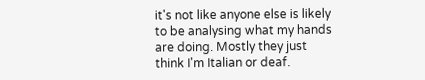it's not like anyone else is likely to be analysing what my hands are doing. Mostly they just think I'm Italian or deaf.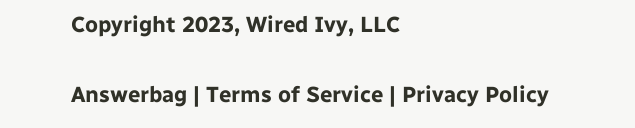Copyright 2023, Wired Ivy, LLC

Answerbag | Terms of Service | Privacy Policy